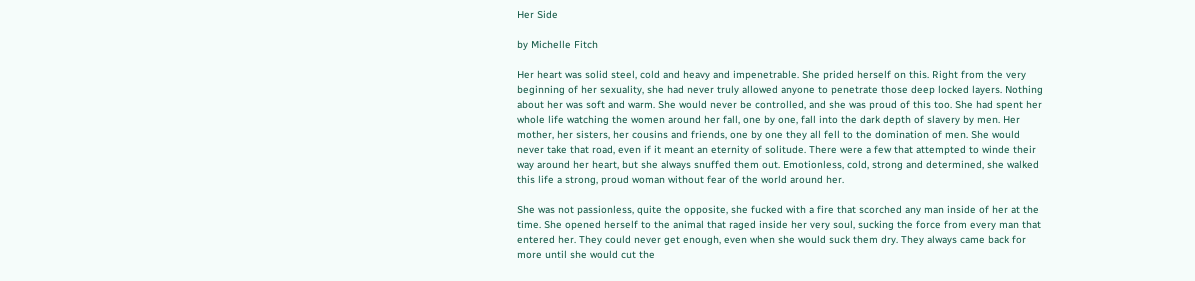Her Side

by Michelle Fitch

Her heart was solid steel, cold and heavy and impenetrable. She prided herself on this. Right from the very beginning of her sexuality, she had never truly allowed anyone to penetrate those deep locked layers. Nothing about her was soft and warm. She would never be controlled, and she was proud of this too. She had spent her whole life watching the women around her fall, one by one, fall into the dark depth of slavery by men. Her mother, her sisters, her cousins and friends, one by one they all fell to the domination of men. She would never take that road, even if it meant an eternity of solitude. There were a few that attempted to winde their way around her heart, but she always snuffed them out. Emotionless, cold, strong and determined, she walked this life a strong, proud woman without fear of the world around her.

She was not passionless, quite the opposite, she fucked with a fire that scorched any man inside of her at the time. She opened herself to the animal that raged inside her very soul, sucking the force from every man that entered her. They could never get enough, even when she would suck them dry. They always came back for more until she would cut the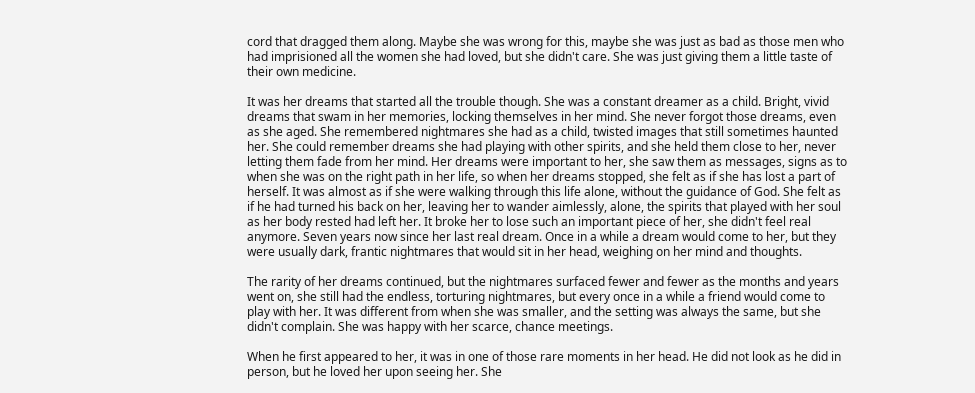cord that dragged them along. Maybe she was wrong for this, maybe she was just as bad as those men who had imprisioned all the women she had loved, but she didn't care. She was just giving them a little taste of their own medicine.

It was her dreams that started all the trouble though. She was a constant dreamer as a child. Bright, vivid dreams that swam in her memories, locking themselves in her mind. She never forgot those dreams, even as she aged. She remembered nightmares she had as a child, twisted images that still sometimes haunted her. She could remember dreams she had playing with other spirits, and she held them close to her, never letting them fade from her mind. Her dreams were important to her, she saw them as messages, signs as to when she was on the right path in her life, so when her dreams stopped, she felt as if she has lost a part of herself. It was almost as if she were walking through this life alone, without the guidance of God. She felt as if he had turned his back on her, leaving her to wander aimlessly, alone, the spirits that played with her soul as her body rested had left her. It broke her to lose such an important piece of her, she didn't feel real anymore. Seven years now since her last real dream. Once in a while a dream would come to her, but they were usually dark, frantic nightmares that would sit in her head, weighing on her mind and thoughts.

The rarity of her dreams continued, but the nightmares surfaced fewer and fewer as the months and years went on, she still had the endless, torturing nightmares, but every once in a while a friend would come to play with her. It was different from when she was smaller, and the setting was always the same, but she didn't complain. She was happy with her scarce, chance meetings.

When he first appeared to her, it was in one of those rare moments in her head. He did not look as he did in person, but he loved her upon seeing her. She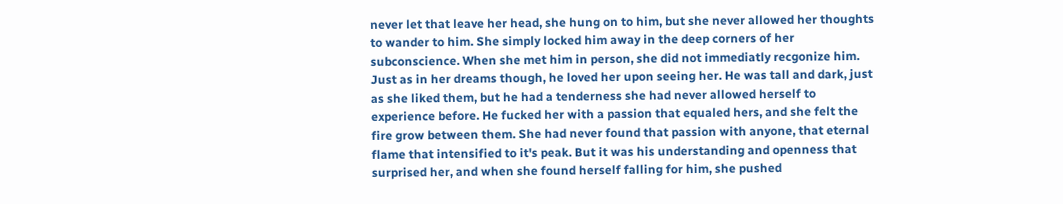never let that leave her head, she hung on to him, but she never allowed her thoughts to wander to him. She simply locked him away in the deep corners of her subconscience. When she met him in person, she did not immediatly recgonize him. Just as in her dreams though, he loved her upon seeing her. He was tall and dark, just as she liked them, but he had a tenderness she had never allowed herself to experience before. He fucked her with a passion that equaled hers, and she felt the fire grow between them. She had never found that passion with anyone, that eternal flame that intensified to it's peak. But it was his understanding and openness that surprised her, and when she found herself falling for him, she pushed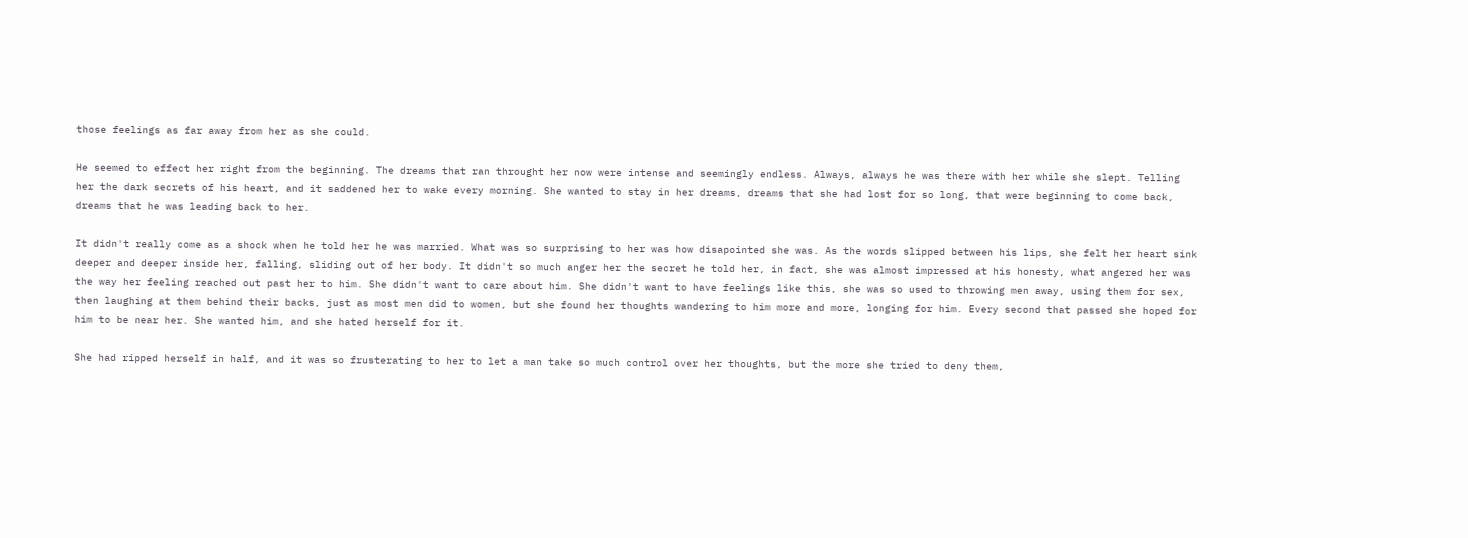those feelings as far away from her as she could.

He seemed to effect her right from the beginning. The dreams that ran throught her now were intense and seemingly endless. Always, always he was there with her while she slept. Telling her the dark secrets of his heart, and it saddened her to wake every morning. She wanted to stay in her dreams, dreams that she had lost for so long, that were beginning to come back, dreams that he was leading back to her.

It didn't really come as a shock when he told her he was married. What was so surprising to her was how disapointed she was. As the words slipped between his lips, she felt her heart sink deeper and deeper inside her, falling, sliding out of her body. It didn't so much anger her the secret he told her, in fact, she was almost impressed at his honesty, what angered her was the way her feeling reached out past her to him. She didn't want to care about him. She didn't want to have feelings like this, she was so used to throwing men away, using them for sex, then laughing at them behind their backs, just as most men did to women, but she found her thoughts wandering to him more and more, longing for him. Every second that passed she hoped for him to be near her. She wanted him, and she hated herself for it.

She had ripped herself in half, and it was so frusterating to her to let a man take so much control over her thoughts, but the more she tried to deny them,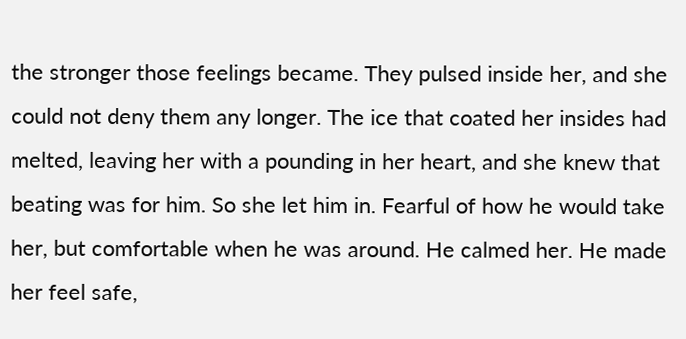the stronger those feelings became. They pulsed inside her, and she could not deny them any longer. The ice that coated her insides had melted, leaving her with a pounding in her heart, and she knew that beating was for him. So she let him in. Fearful of how he would take her, but comfortable when he was around. He calmed her. He made her feel safe,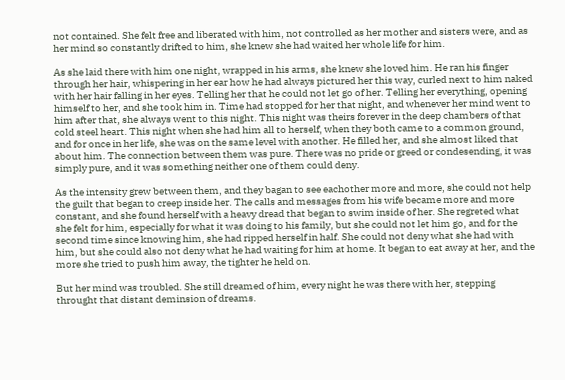not contained. She felt free and liberated with him, not controlled as her mother and sisters were, and as her mind so constantly drifted to him, she knew she had waited her whole life for him.

As she laid there with him one night, wrapped in his arms, she knew she loved him. He ran his finger through her hair, whispering in her ear how he had always pictured her this way, curled next to him naked with her hair falling in her eyes. Telling her that he could not let go of her. Telling her everything, opening himself to her, and she took him in. Time had stopped for her that night, and whenever her mind went to him after that, she always went to this night. This night was theirs forever in the deep chambers of that cold steel heart. This night when she had him all to herself, when they both came to a common ground, and for once in her life, she was on the same level with another. He filled her, and she almost liked that about him. The connection between them was pure. There was no pride or greed or condesending, it was simply pure, and it was something neither one of them could deny.

As the intensity grew between them, and they bagan to see eachother more and more, she could not help the guilt that began to creep inside her. The calls and messages from his wife became more and more constant, and she found herself with a heavy dread that began to swim inside of her. She regreted what she felt for him, especially for what it was doing to his family, but she could not let him go, and for the second time since knowing him, she had ripped herself in half. She could not deny what she had with him, but she could also not deny what he had waiting for him at home. It began to eat away at her, and the more she tried to push him away, the tighter he held on.

But her mind was troubled. She still dreamed of him, every night he was there with her, stepping throught that distant deminsion of dreams.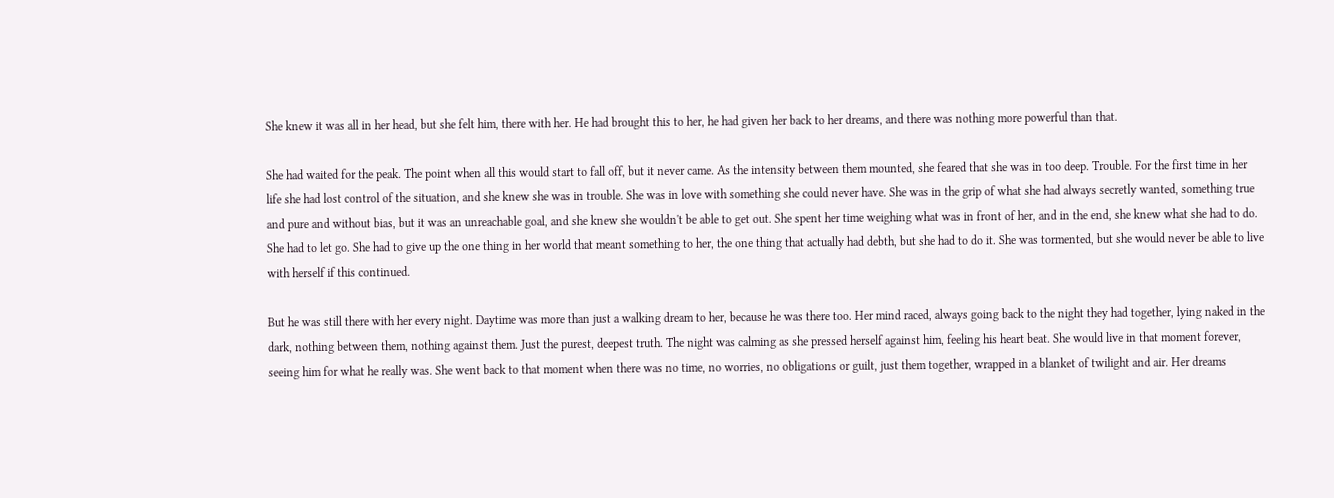She knew it was all in her head, but she felt him, there with her. He had brought this to her, he had given her back to her dreams, and there was nothing more powerful than that.

She had waited for the peak. The point when all this would start to fall off, but it never came. As the intensity between them mounted, she feared that she was in too deep. Trouble. For the first time in her life she had lost control of the situation, and she knew she was in trouble. She was in love with something she could never have. She was in the grip of what she had always secretly wanted, something true and pure and without bias, but it was an unreachable goal, and she knew she wouldn't be able to get out. She spent her time weighing what was in front of her, and in the end, she knew what she had to do. She had to let go. She had to give up the one thing in her world that meant something to her, the one thing that actually had debth, but she had to do it. She was tormented, but she would never be able to live with herself if this continued.

But he was still there with her every night. Daytime was more than just a walking dream to her, because he was there too. Her mind raced, always going back to the night they had together, lying naked in the dark, nothing between them, nothing against them. Just the purest, deepest truth. The night was calming as she pressed herself against him, feeling his heart beat. She would live in that moment forever, seeing him for what he really was. She went back to that moment when there was no time, no worries, no obligations or guilt, just them together, wrapped in a blanket of twilight and air. Her dreams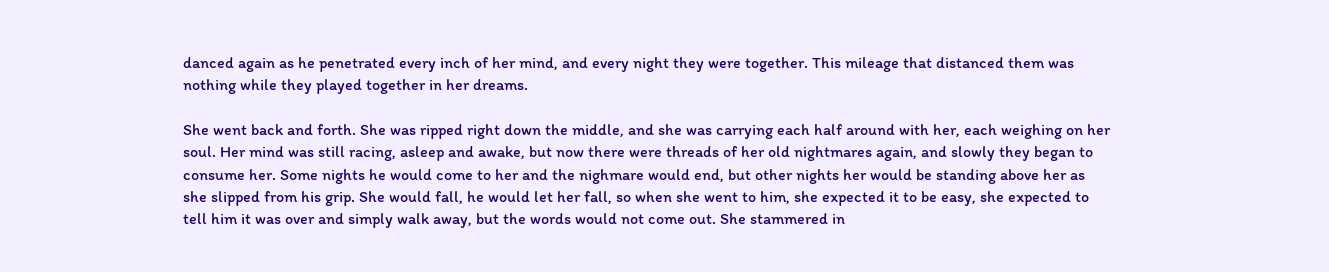danced again as he penetrated every inch of her mind, and every night they were together. This mileage that distanced them was nothing while they played together in her dreams.

She went back and forth. She was ripped right down the middle, and she was carrying each half around with her, each weighing on her soul. Her mind was still racing, asleep and awake, but now there were threads of her old nightmares again, and slowly they began to consume her. Some nights he would come to her and the nighmare would end, but other nights her would be standing above her as she slipped from his grip. She would fall, he would let her fall, so when she went to him, she expected it to be easy, she expected to tell him it was over and simply walk away, but the words would not come out. She stammered in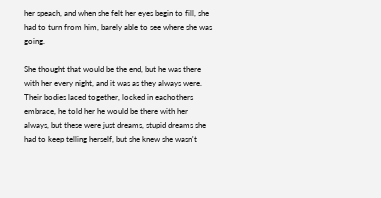her speach, and when she felt her eyes begin to fill, she had to turn from him, barely able to see where she was going.

She thought that would be the end, but he was there with her every night, and it was as they always were. Their bodies laced together, locked in eachothers embrace, he told her he would be there with her always, but these were just dreams, stupid dreams she had to keep telling herself, but she knew she wasn't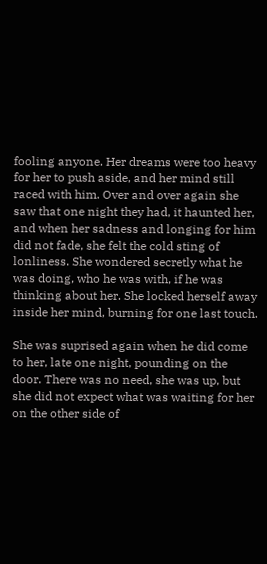fooling anyone. Her dreams were too heavy for her to push aside, and her mind still raced with him. Over and over again she saw that one night they had, it haunted her, and when her sadness and longing for him did not fade, she felt the cold sting of lonliness. She wondered secretly what he was doing, who he was with, if he was thinking about her. She locked herself away inside her mind, burning for one last touch.

She was suprised again when he did come to her, late one night, pounding on the door. There was no need, she was up, but she did not expect what was waiting for her on the other side of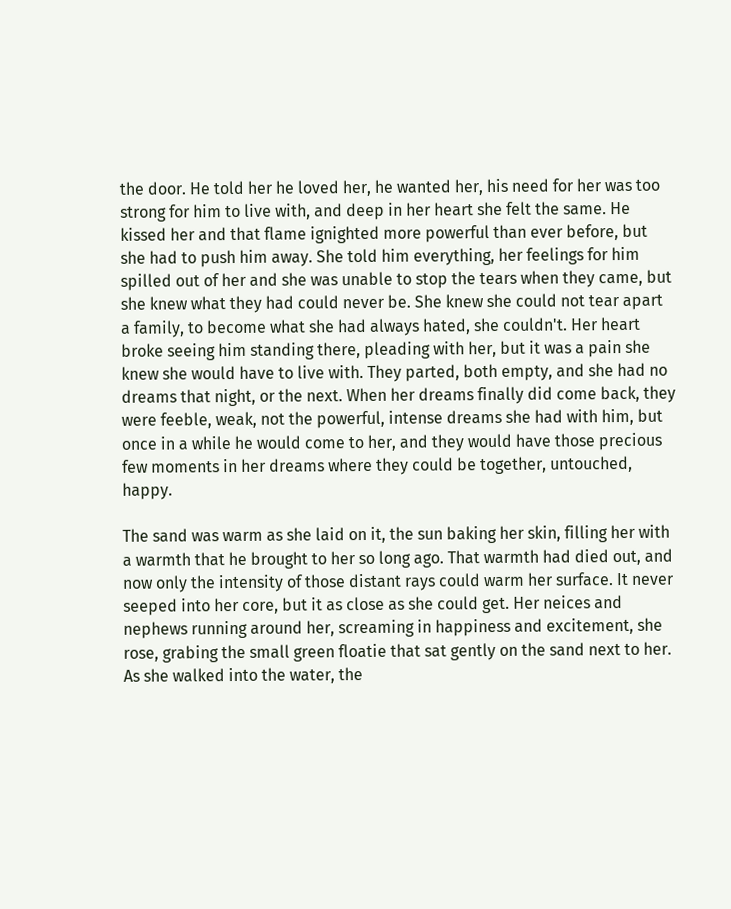the door. He told her he loved her, he wanted her, his need for her was too strong for him to live with, and deep in her heart she felt the same. He kissed her and that flame ignighted more powerful than ever before, but she had to push him away. She told him everything, her feelings for him spilled out of her and she was unable to stop the tears when they came, but she knew what they had could never be. She knew she could not tear apart a family, to become what she had always hated, she couldn't. Her heart broke seeing him standing there, pleading with her, but it was a pain she knew she would have to live with. They parted, both empty, and she had no dreams that night, or the next. When her dreams finally did come back, they were feeble, weak, not the powerful, intense dreams she had with him, but once in a while he would come to her, and they would have those precious few moments in her dreams where they could be together, untouched, happy.

The sand was warm as she laid on it, the sun baking her skin, filling her with a warmth that he brought to her so long ago. That warmth had died out, and now only the intensity of those distant rays could warm her surface. It never seeped into her core, but it as close as she could get. Her neices and nephews running around her, screaming in happiness and excitement, she rose, grabing the small green floatie that sat gently on the sand next to her. As she walked into the water, the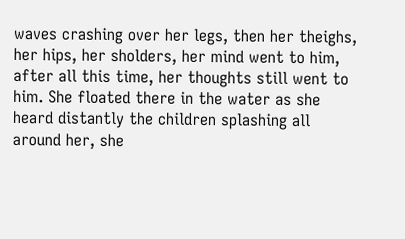waves crashing over her legs, then her theighs, her hips, her sholders, her mind went to him, after all this time, her thoughts still went to him. She floated there in the water as she heard distantly the children splashing all around her, she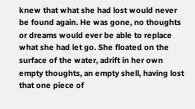knew that what she had lost would never be found again. He was gone, no thoughts or dreams would ever be able to replace what she had let go. She floated on the surface of the water, adrift in her own empty thoughts, an empty shell, having lost that one piece of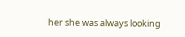her she was always looking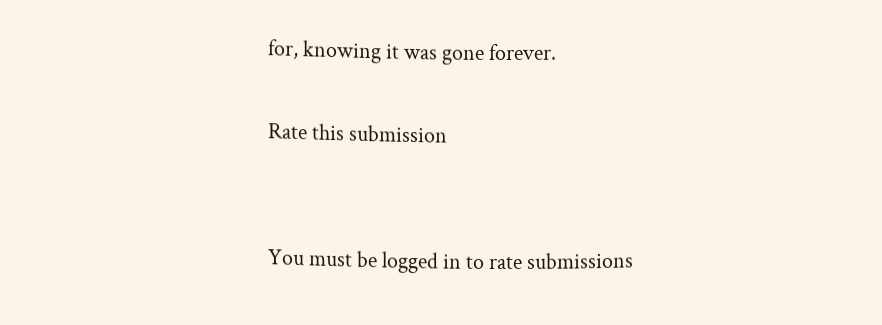for, knowing it was gone forever.

Rate this submission


You must be logged in to rate submissions